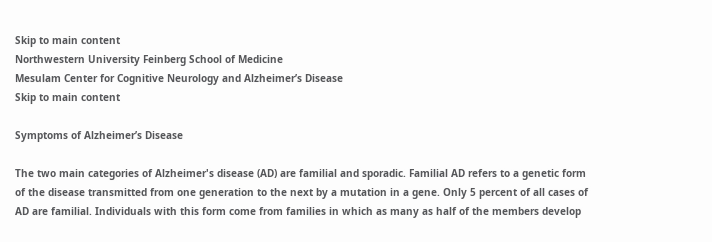Skip to main content
Northwestern University Feinberg School of Medicine
Mesulam Center for Cognitive Neurology and Alzheimer’s Disease
Skip to main content

Symptoms of Alzheimer’s Disease

The two main categories of Alzheimer's disease (AD) are familial and sporadic. Familial AD refers to a genetic form of the disease transmitted from one generation to the next by a mutation in a gene. Only 5 percent of all cases of AD are familial. Individuals with this form come from families in which as many as half of the members develop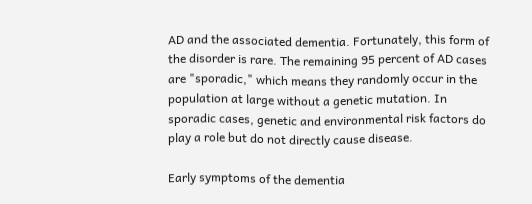AD and the associated dementia. Fortunately, this form of the disorder is rare. The remaining 95 percent of AD cases are "sporadic," which means they randomly occur in the population at large without a genetic mutation. In sporadic cases, genetic and environmental risk factors do play a role but do not directly cause disease.

Early symptoms of the dementia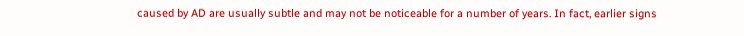caused by AD are usually subtle and may not be noticeable for a number of years. In fact, earlier signs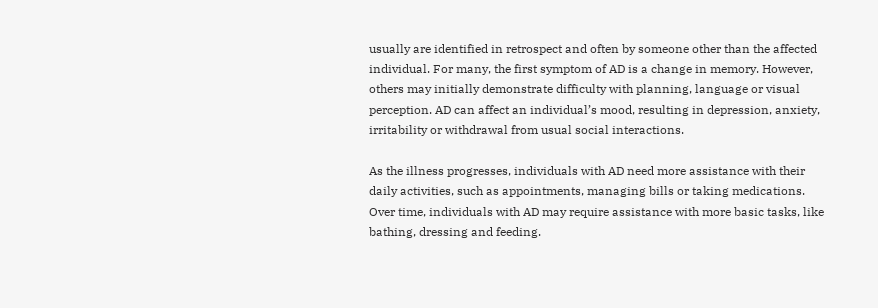usually are identified in retrospect and often by someone other than the affected individual. For many, the first symptom of AD is a change in memory. However, others may initially demonstrate difficulty with planning, language or visual perception. AD can affect an individual’s mood, resulting in depression, anxiety, irritability or withdrawal from usual social interactions.

As the illness progresses, individuals with AD need more assistance with their daily activities, such as appointments, managing bills or taking medications. Over time, individuals with AD may require assistance with more basic tasks, like bathing, dressing and feeding.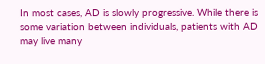In most cases, AD is slowly progressive. While there is some variation between individuals, patients with AD may live many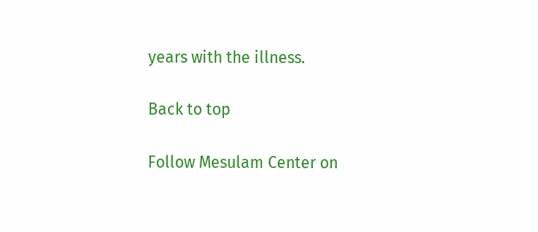years with the illness.

Back to top

Follow Mesulam Center on